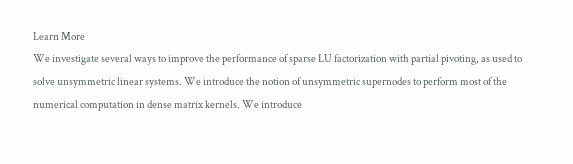Learn More
We investigate several ways to improve the performance of sparse LU factorization with partial pivoting, as used to solve unsymmetric linear systems. We introduce the notion of unsymmetric supernodes to perform most of the numerical computation in dense matrix kernels. We introduce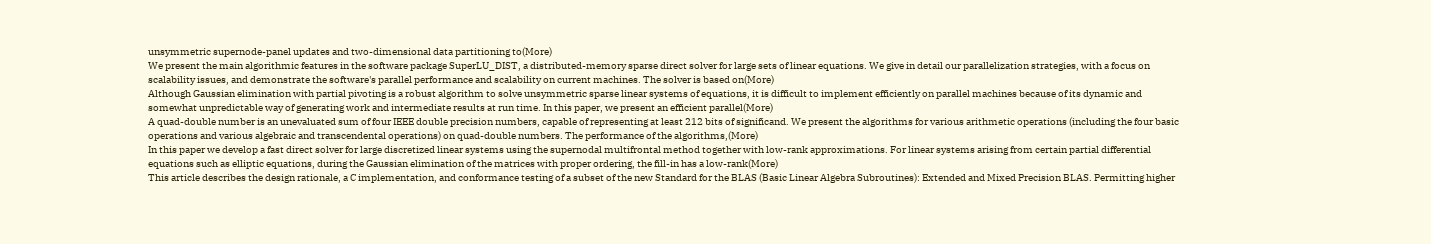unsymmetric supernode-panel updates and two-dimensional data partitioning to(More)
We present the main algorithmic features in the software package SuperLU_DIST, a distributed-memory sparse direct solver for large sets of linear equations. We give in detail our parallelization strategies, with a focus on scalability issues, and demonstrate the software's parallel performance and scalability on current machines. The solver is based on(More)
Although Gaussian elimination with partial pivoting is a robust algorithm to solve unsymmetric sparse linear systems of equations, it is difficult to implement efficiently on parallel machines because of its dynamic and somewhat unpredictable way of generating work and intermediate results at run time. In this paper, we present an efficient parallel(More)
A quad-double number is an unevaluated sum of four IEEE double precision numbers, capable of representing at least 212 bits of significand. We present the algorithms for various arithmetic operations (including the four basic operations and various algebraic and transcendental operations) on quad-double numbers. The performance of the algorithms,(More)
In this paper we develop a fast direct solver for large discretized linear systems using the supernodal multifrontal method together with low-rank approximations. For linear systems arising from certain partial differential equations such as elliptic equations, during the Gaussian elimination of the matrices with proper ordering, the fill-in has a low-rank(More)
This article describes the design rationale, a C implementation, and conformance testing of a subset of the new Standard for the BLAS (Basic Linear Algebra Subroutines): Extended and Mixed Precision BLAS. Permitting higher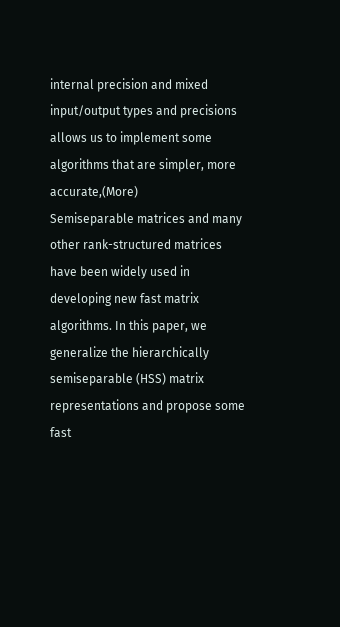internal precision and mixed input/output types and precisions allows us to implement some algorithms that are simpler, more accurate,(More)
Semiseparable matrices and many other rank-structured matrices have been widely used in developing new fast matrix algorithms. In this paper, we generalize the hierarchically semiseparable (HSS) matrix representations and propose some fast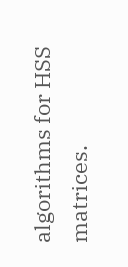algorithms for HSS matrices.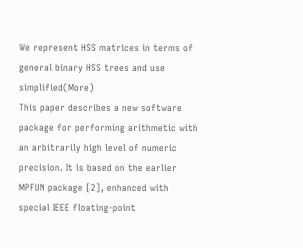We represent HSS matrices in terms of general binary HSS trees and use simplified(More)
This paper describes a new software package for performing arithmetic with an arbitrarily high level of numeric precision. It is based on the earlier MPFUN package [2], enhanced with special IEEE floating-point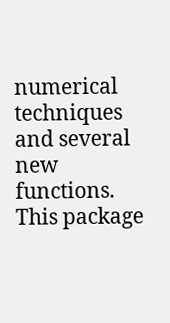numerical techniques and several new functions. This package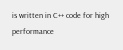is written in C++ code for high performance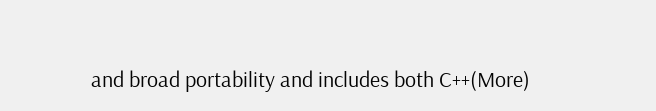and broad portability and includes both C++(More)